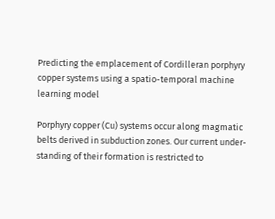Predicting the emplacement of Cordilleran porphyry copper systems using a spatio-temporal machine learning model

Porphyry copper (Cu) systems occur along magmatic belts derived in subduction zones. Our current under- standing of their formation is restricted to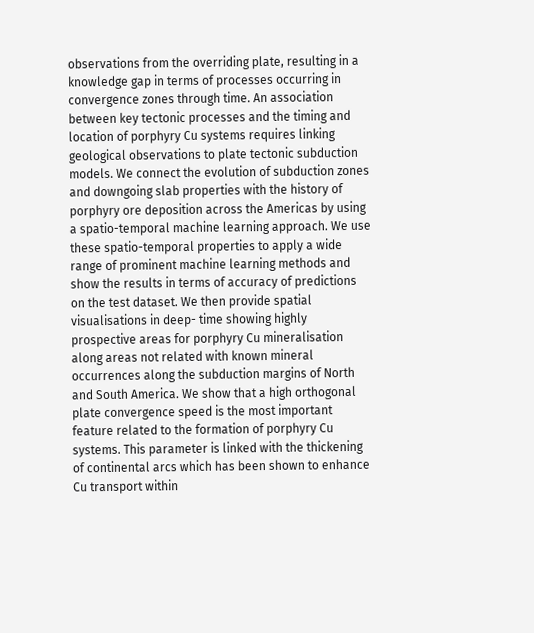observations from the overriding plate, resulting in a knowledge gap in terms of processes occurring in convergence zones through time. An association between key tectonic processes and the timing and location of porphyry Cu systems requires linking geological observations to plate tectonic subduction models. We connect the evolution of subduction zones and downgoing slab properties with the history of porphyry ore deposition across the Americas by using a spatio-temporal machine learning approach. We use these spatio-temporal properties to apply a wide range of prominent machine learning methods and show the results in terms of accuracy of predictions on the test dataset. We then provide spatial visualisations in deep- time showing highly prospective areas for porphyry Cu mineralisation along areas not related with known mineral occurrences along the subduction margins of North and South America. We show that a high orthogonal plate convergence speed is the most important feature related to the formation of porphyry Cu systems. This parameter is linked with the thickening of continental arcs which has been shown to enhance Cu transport within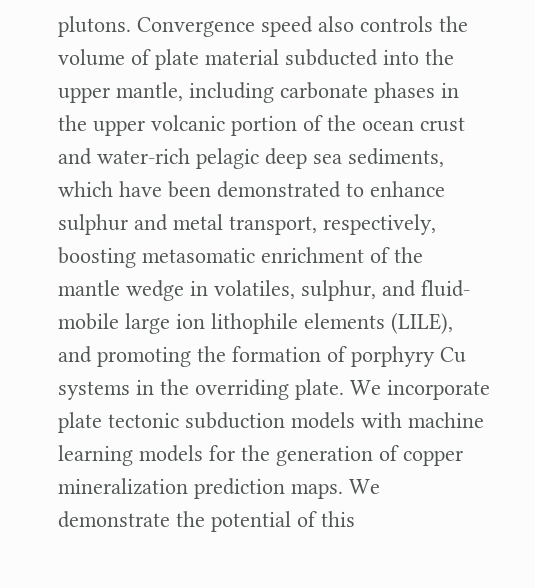plutons. Convergence speed also controls the volume of plate material subducted into the upper mantle, including carbonate phases in the upper volcanic portion of the ocean crust and water-rich pelagic deep sea sediments, which have been demonstrated to enhance sulphur and metal transport, respectively, boosting metasomatic enrichment of the mantle wedge in volatiles, sulphur, and fluid-mobile large ion lithophile elements (LILE), and promoting the formation of porphyry Cu systems in the overriding plate. We incorporate plate tectonic subduction models with machine learning models for the generation of copper mineralization prediction maps. We demonstrate the potential of this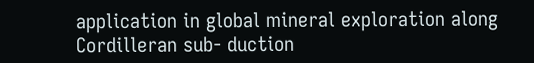application in global mineral exploration along Cordilleran sub- duction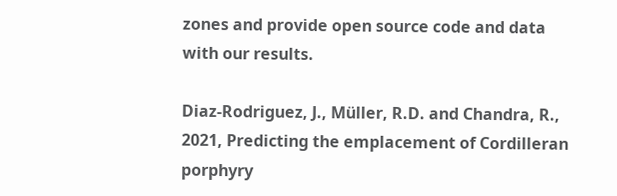zones and provide open source code and data with our results.

Diaz-Rodriguez, J., Müller, R.D. and Chandra, R., 2021, Predicting the emplacement of Cordilleran porphyry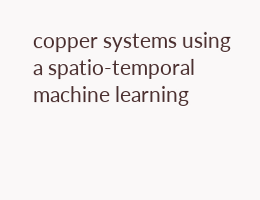copper systems using a spatio-temporal machine learning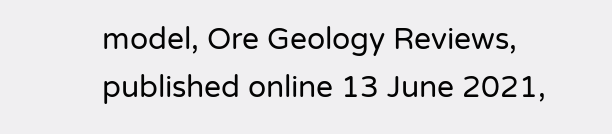model, Ore Geology Reviews, published online 13 June 2021,